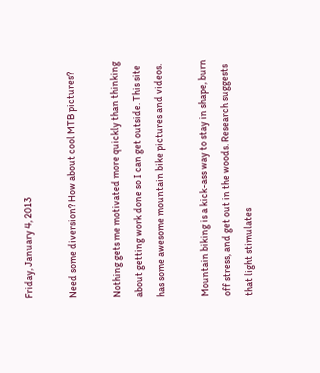Friday, January 4, 2013

Need some diversion? How about cool MTB pictures?

Nothing gets me motivated more quickly than thinking about getting work done so I can get outside. This site has some awesome mountain bike pictures and videos.

Mountain biking is a kick-ass way to stay in shape, burn off stress, and get out in the woods. Research suggests that light stimulates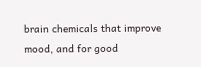brain chemicals that improve mood, and for good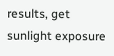results, get sunlight exposure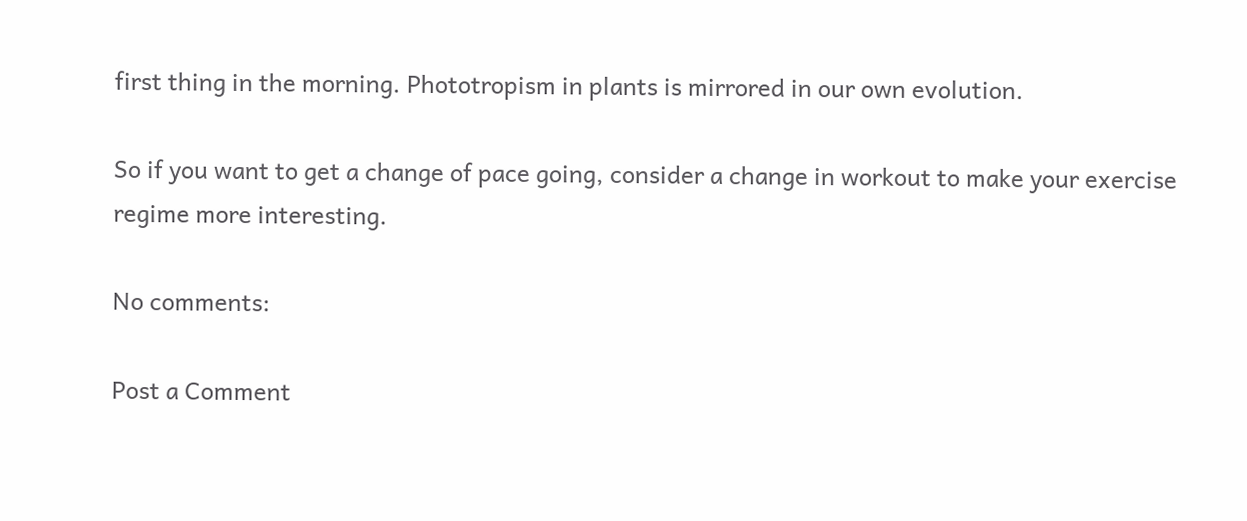first thing in the morning. Phototropism in plants is mirrored in our own evolution.

So if you want to get a change of pace going, consider a change in workout to make your exercise regime more interesting.

No comments:

Post a Comment